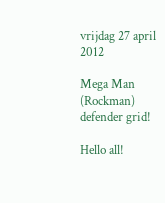vrijdag 27 april 2012

Mega Man (Rockman) defender grid!

Hello all!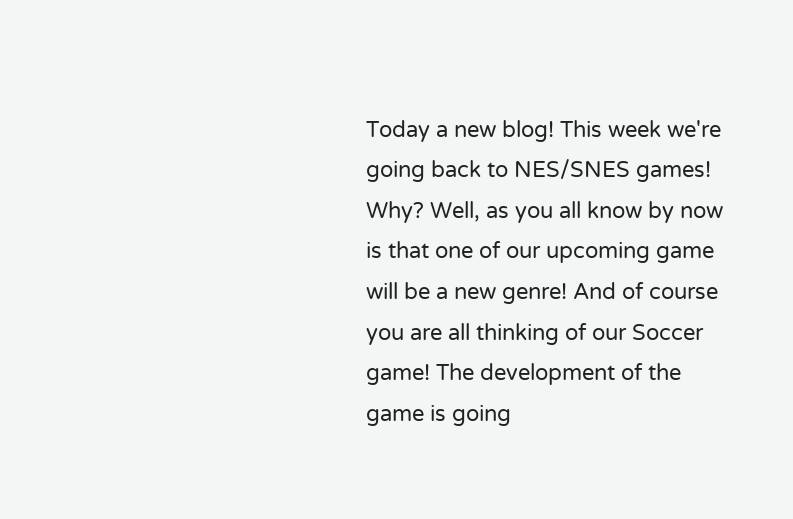Today a new blog! This week we're going back to NES/SNES games! Why? Well, as you all know by now is that one of our upcoming game will be a new genre! And of course you are all thinking of our Soccer game! The development of the game is going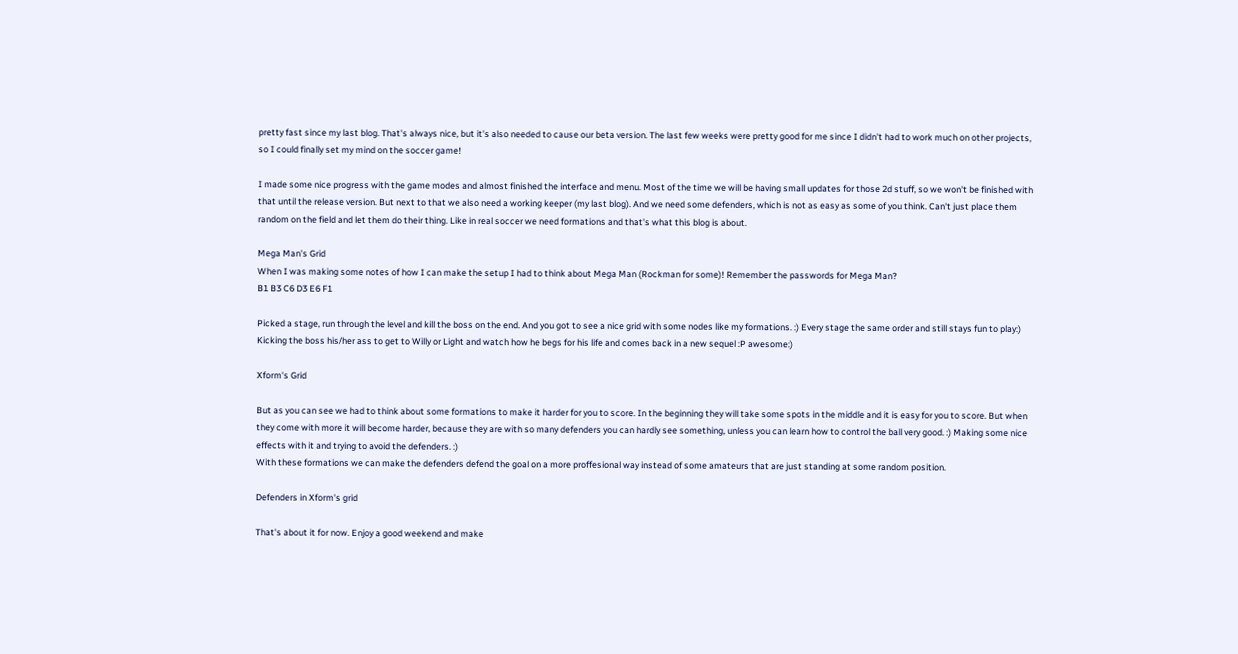pretty fast since my last blog. That's always nice, but it's also needed to cause our beta version. The last few weeks were pretty good for me since I didn't had to work much on other projects, so I could finally set my mind on the soccer game!

I made some nice progress with the game modes and almost finished the interface and menu. Most of the time we will be having small updates for those 2d stuff, so we won't be finished with that until the release version. But next to that we also need a working keeper (my last blog). And we need some defenders, which is not as easy as some of you think. Can't just place them random on the field and let them do their thing. Like in real soccer we need formations and that's what this blog is about.

Mega Man's Grid
When I was making some notes of how I can make the setup I had to think about Mega Man (Rockman for some)! Remember the passwords for Mega Man?
B1 B3 C6 D3 E6 F1

Picked a stage, run through the level and kill the boss on the end. And you got to see a nice grid with some nodes like my formations. :) Every stage the same order and still stays fun to play:) Kicking the boss his/her ass to get to Willy or Light and watch how he begs for his life and comes back in a new sequel :P awesome:)

Xform's Grid

But as you can see we had to think about some formations to make it harder for you to score. In the beginning they will take some spots in the middle and it is easy for you to score. But when they come with more it will become harder, because they are with so many defenders you can hardly see something, unless you can learn how to control the ball very good. :) Making some nice effects with it and trying to avoid the defenders. :)
With these formations we can make the defenders defend the goal on a more proffesional way instead of some amateurs that are just standing at some random position.

Defenders in Xform's grid

That's about it for now. Enjoy a good weekend and make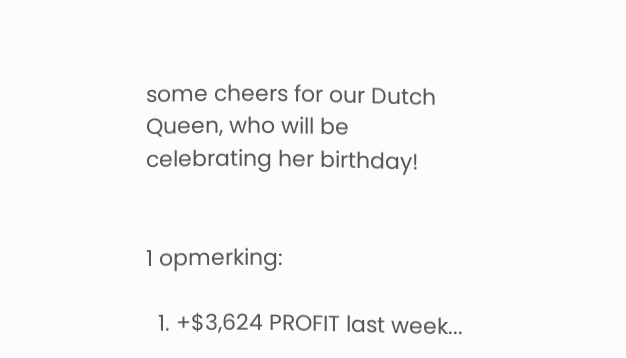some cheers for our Dutch Queen, who will be celebrating her birthday!


1 opmerking:

  1. +$3,624 PROFIT last week...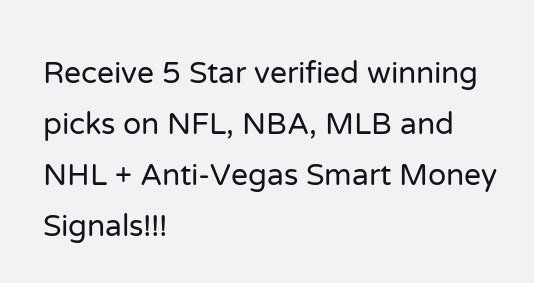Receive 5 Star verified winning picks on NFL, NBA, MLB and NHL + Anti-Vegas Smart Money Signals!!!